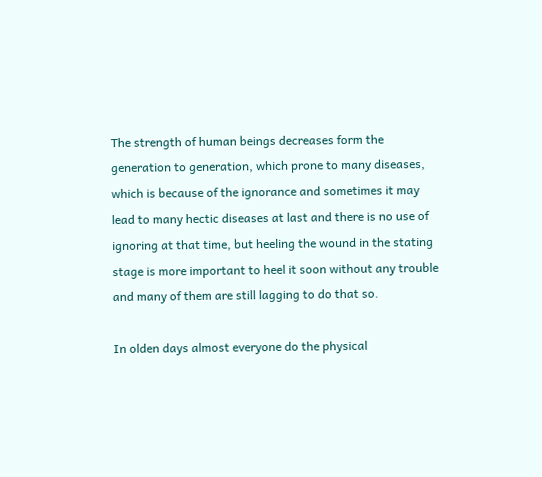The strength of human beings decreases form the generation to generation, which prone to many diseases, which is because of the ignorance and sometimes it may lead to many hectic diseases at last and there is no use of ignoring at that time, but heeling the wound in the stating stage is more important to heel it soon without any trouble and many of them are still lagging to do that so.

In olden days almost everyone do the physical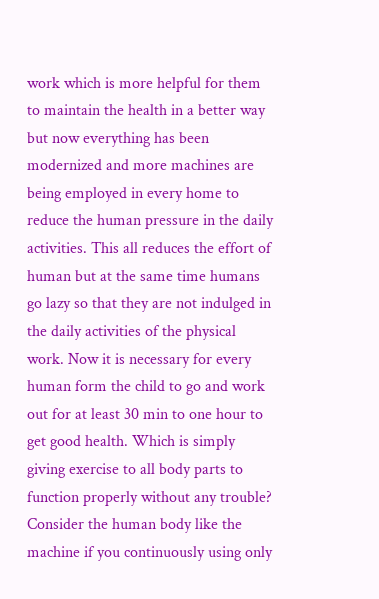work which is more helpful for them to maintain the health in a better way but now everything has been modernized and more machines are being employed in every home to reduce the human pressure in the daily activities. This all reduces the effort of human but at the same time humans go lazy so that they are not indulged in the daily activities of the physical work. Now it is necessary for every human form the child to go and work out for at least 30 min to one hour to get good health. Which is simply giving exercise to all body parts to function properly without any trouble? Consider the human body like the machine if you continuously using only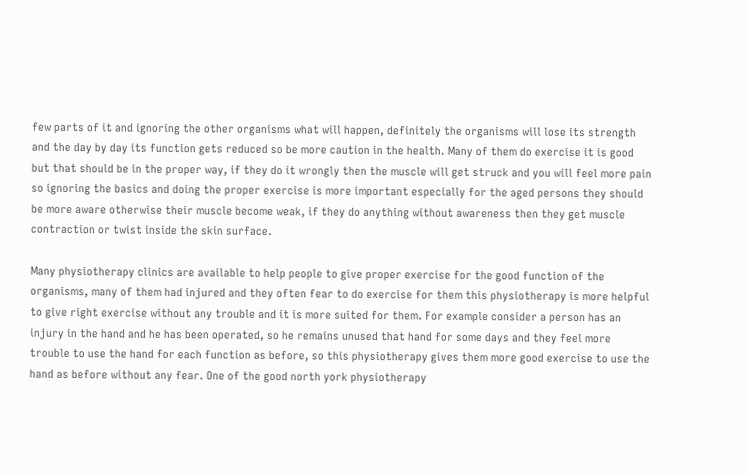few parts of it and ignoring the other organisms what will happen, definitely the organisms will lose its strength and the day by day its function gets reduced so be more caution in the health. Many of them do exercise it is good but that should be in the proper way, if they do it wrongly then the muscle will get struck and you will feel more pain so ignoring the basics and doing the proper exercise is more important especially for the aged persons they should be more aware otherwise their muscle become weak, if they do anything without awareness then they get muscle contraction or twist inside the skin surface.

Many physiotherapy clinics are available to help people to give proper exercise for the good function of the organisms, many of them had injured and they often fear to do exercise for them this physiotherapy is more helpful to give right exercise without any trouble and it is more suited for them. For example consider a person has an injury in the hand and he has been operated, so he remains unused that hand for some days and they feel more trouble to use the hand for each function as before, so this physiotherapy gives them more good exercise to use the hand as before without any fear. One of the good north york physiotherapy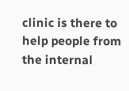clinic is there to help people from the internal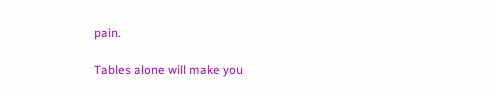pain.

Tables alone will make you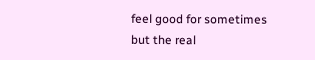feel good for sometimes but the real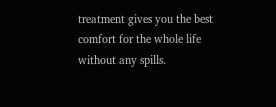treatment gives you the best comfort for the whole life without any spills.